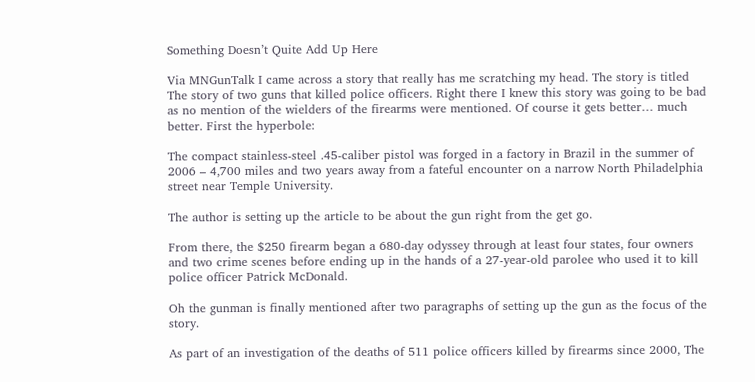Something Doesn’t Quite Add Up Here

Via MNGunTalk I came across a story that really has me scratching my head. The story is titled The story of two guns that killed police officers. Right there I knew this story was going to be bad as no mention of the wielders of the firearms were mentioned. Of course it gets better… much better. First the hyperbole:

The compact stainless-steel .45-caliber pistol was forged in a factory in Brazil in the summer of 2006 – 4,700 miles and two years away from a fateful encounter on a narrow North Philadelphia street near Temple University.

The author is setting up the article to be about the gun right from the get go.

From there, the $250 firearm began a 680-day odyssey through at least four states, four owners and two crime scenes before ending up in the hands of a 27-year-old parolee who used it to kill police officer Patrick McDonald.

Oh the gunman is finally mentioned after two paragraphs of setting up the gun as the focus of the story.

As part of an investigation of the deaths of 511 police officers killed by firearms since 2000, The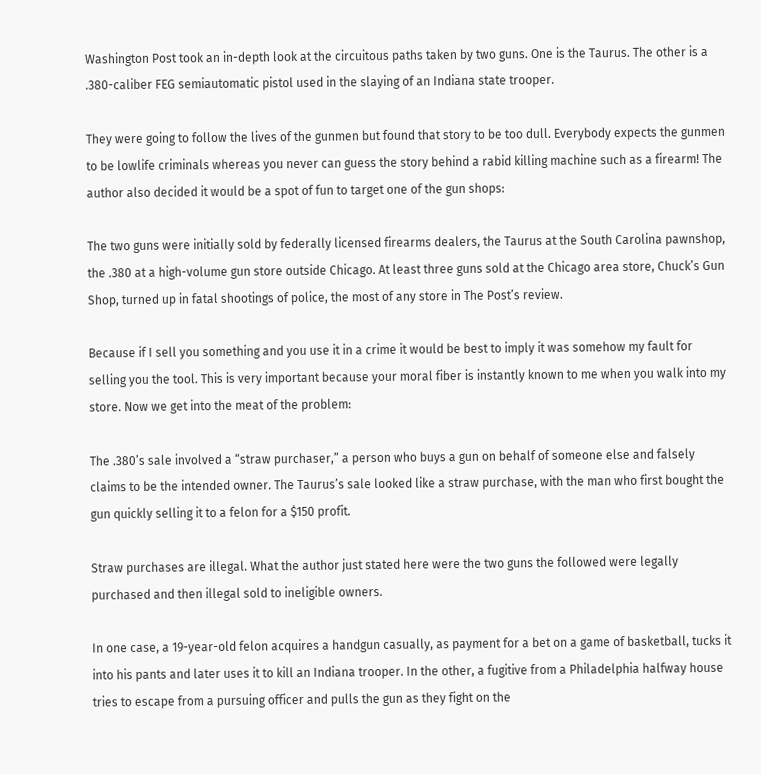Washington Post took an in-depth look at the circuitous paths taken by two guns. One is the Taurus. The other is a .380-caliber FEG semiautomatic pistol used in the slaying of an Indiana state trooper.

They were going to follow the lives of the gunmen but found that story to be too dull. Everybody expects the gunmen to be lowlife criminals whereas you never can guess the story behind a rabid killing machine such as a firearm! The author also decided it would be a spot of fun to target one of the gun shops:

The two guns were initially sold by federally licensed firearms dealers, the Taurus at the South Carolina pawnshop, the .380 at a high-volume gun store outside Chicago. At least three guns sold at the Chicago area store, Chuck’s Gun Shop, turned up in fatal shootings of police, the most of any store in The Post’s review.

Because if I sell you something and you use it in a crime it would be best to imply it was somehow my fault for selling you the tool. This is very important because your moral fiber is instantly known to me when you walk into my store. Now we get into the meat of the problem:

The .380’s sale involved a “straw purchaser,” a person who buys a gun on behalf of someone else and falsely claims to be the intended owner. The Taurus’s sale looked like a straw purchase, with the man who first bought the gun quickly selling it to a felon for a $150 profit.

Straw purchases are illegal. What the author just stated here were the two guns the followed were legally purchased and then illegal sold to ineligible owners.

In one case, a 19-year-old felon acquires a handgun casually, as payment for a bet on a game of basketball, tucks it into his pants and later uses it to kill an Indiana trooper. In the other, a fugitive from a Philadelphia halfway house tries to escape from a pursuing officer and pulls the gun as they fight on the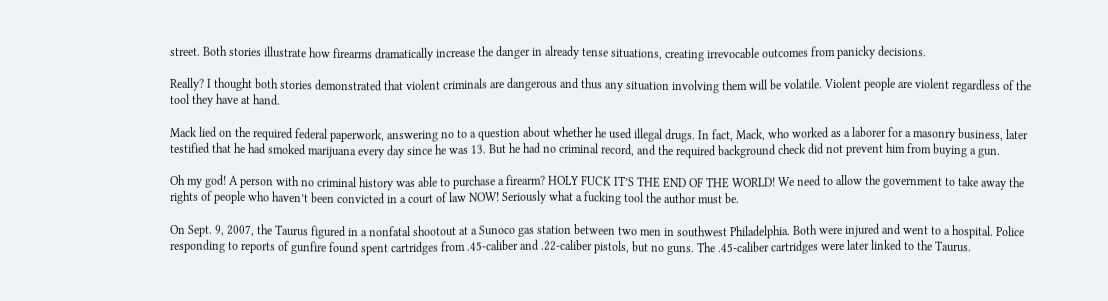street. Both stories illustrate how firearms dramatically increase the danger in already tense situations, creating irrevocable outcomes from panicky decisions.

Really? I thought both stories demonstrated that violent criminals are dangerous and thus any situation involving them will be volatile. Violent people are violent regardless of the tool they have at hand.

Mack lied on the required federal paperwork, answering no to a question about whether he used illegal drugs. In fact, Mack, who worked as a laborer for a masonry business, later testified that he had smoked marijuana every day since he was 13. But he had no criminal record, and the required background check did not prevent him from buying a gun.

Oh my god! A person with no criminal history was able to purchase a firearm? HOLY FUCK IT’S THE END OF THE WORLD! We need to allow the government to take away the rights of people who haven’t been convicted in a court of law NOW! Seriously what a fucking tool the author must be.

On Sept. 9, 2007, the Taurus figured in a nonfatal shootout at a Sunoco gas station between two men in southwest Philadelphia. Both were injured and went to a hospital. Police responding to reports of gunfire found spent cartridges from .45-caliber and .22-caliber pistols, but no guns. The .45-caliber cartridges were later linked to the Taurus.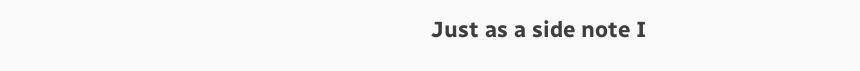Just as a side note I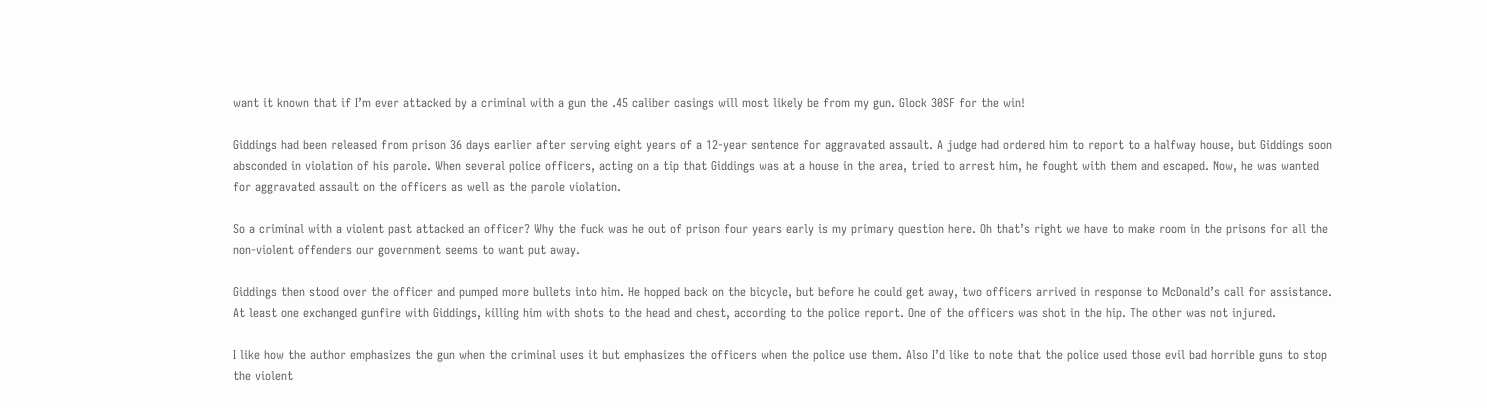want it known that if I’m ever attacked by a criminal with a gun the .45 caliber casings will most likely be from my gun. Glock 30SF for the win!

Giddings had been released from prison 36 days earlier after serving eight years of a 12-year sentence for aggravated assault. A judge had ordered him to report to a halfway house, but Giddings soon absconded in violation of his parole. When several police officers, acting on a tip that Giddings was at a house in the area, tried to arrest him, he fought with them and escaped. Now, he was wanted for aggravated assault on the officers as well as the parole violation.

So a criminal with a violent past attacked an officer? Why the fuck was he out of prison four years early is my primary question here. Oh that’s right we have to make room in the prisons for all the non-violent offenders our government seems to want put away.

Giddings then stood over the officer and pumped more bullets into him. He hopped back on the bicycle, but before he could get away, two officers arrived in response to McDonald’s call for assistance. At least one exchanged gunfire with Giddings, killing him with shots to the head and chest, according to the police report. One of the officers was shot in the hip. The other was not injured.

I like how the author emphasizes the gun when the criminal uses it but emphasizes the officers when the police use them. Also I’d like to note that the police used those evil bad horrible guns to stop the violent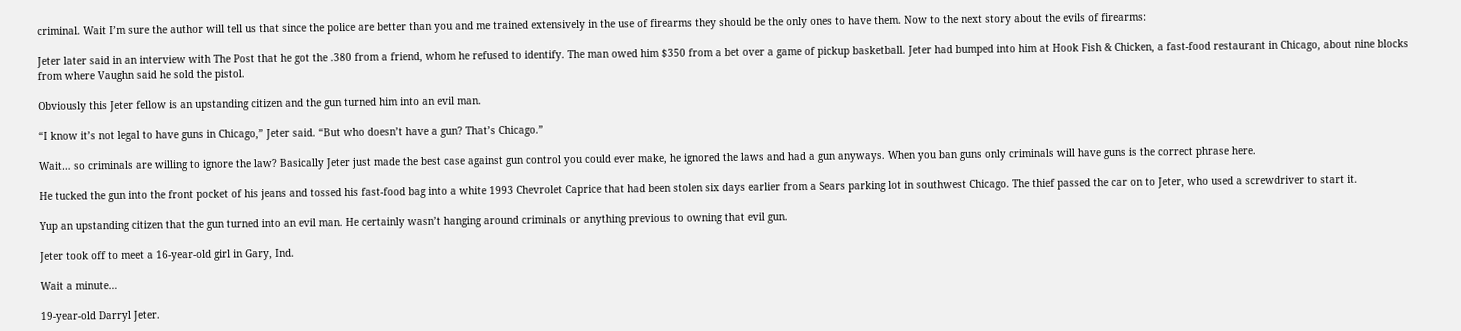criminal. Wait I’m sure the author will tell us that since the police are better than you and me trained extensively in the use of firearms they should be the only ones to have them. Now to the next story about the evils of firearms:

Jeter later said in an interview with The Post that he got the .380 from a friend, whom he refused to identify. The man owed him $350 from a bet over a game of pickup basketball. Jeter had bumped into him at Hook Fish & Chicken, a fast-food restaurant in Chicago, about nine blocks from where Vaughn said he sold the pistol.

Obviously this Jeter fellow is an upstanding citizen and the gun turned him into an evil man.

“I know it’s not legal to have guns in Chicago,” Jeter said. “But who doesn’t have a gun? That’s Chicago.”

Wait… so criminals are willing to ignore the law? Basically Jeter just made the best case against gun control you could ever make, he ignored the laws and had a gun anyways. When you ban guns only criminals will have guns is the correct phrase here.

He tucked the gun into the front pocket of his jeans and tossed his fast-food bag into a white 1993 Chevrolet Caprice that had been stolen six days earlier from a Sears parking lot in southwest Chicago. The thief passed the car on to Jeter, who used a screwdriver to start it.

Yup an upstanding citizen that the gun turned into an evil man. He certainly wasn’t hanging around criminals or anything previous to owning that evil gun.

Jeter took off to meet a 16-year-old girl in Gary, Ind.

Wait a minute…

19-year-old Darryl Jeter.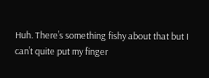Huh. There’s something fishy about that but I can’t quite put my finger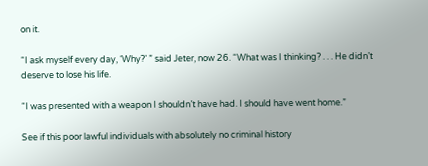on it.

“I ask myself every day, ‘Why?’ ” said Jeter, now 26. “What was I thinking? . . . He didn’t deserve to lose his life.

“I was presented with a weapon I shouldn’t have had. I should have went home.”

See if this poor lawful individuals with absolutely no criminal history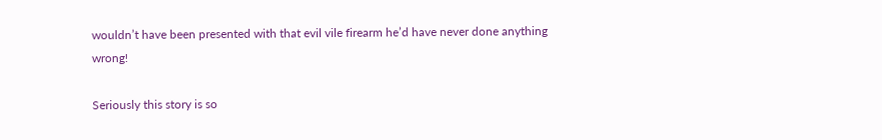wouldn’t have been presented with that evil vile firearm he’d have never done anything wrong!

Seriously this story is so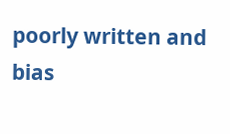poorly written and bias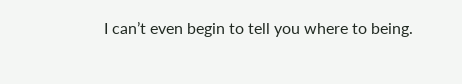I can’t even begin to tell you where to being.